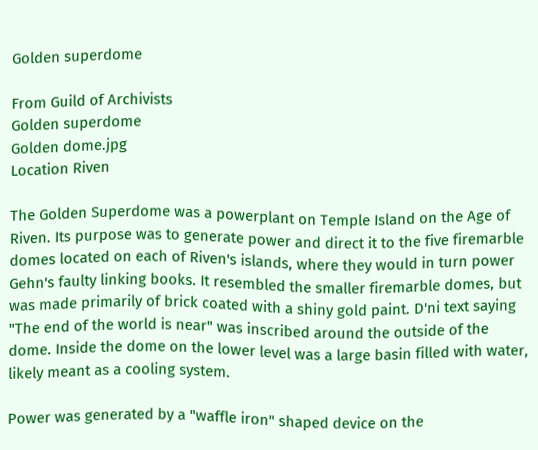Golden superdome

From Guild of Archivists
Golden superdome
Golden dome.jpg
Location Riven

The Golden Superdome was a powerplant on Temple Island on the Age of Riven. Its purpose was to generate power and direct it to the five firemarble domes located on each of Riven's islands, where they would in turn power Gehn's faulty linking books. It resembled the smaller firemarble domes, but was made primarily of brick coated with a shiny gold paint. D'ni text saying "The end of the world is near" was inscribed around the outside of the dome. Inside the dome on the lower level was a large basin filled with water, likely meant as a cooling system.

Power was generated by a "waffle iron" shaped device on the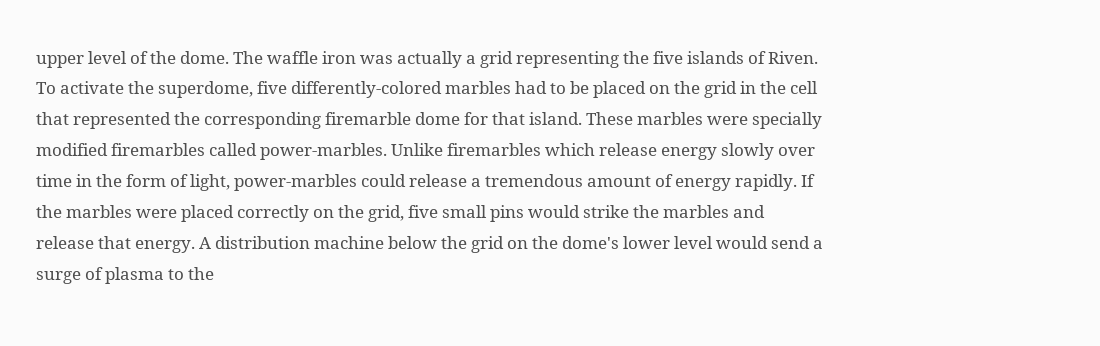upper level of the dome. The waffle iron was actually a grid representing the five islands of Riven. To activate the superdome, five differently-colored marbles had to be placed on the grid in the cell that represented the corresponding firemarble dome for that island. These marbles were specially modified firemarbles called power-marbles. Unlike firemarbles which release energy slowly over time in the form of light, power-marbles could release a tremendous amount of energy rapidly. If the marbles were placed correctly on the grid, five small pins would strike the marbles and release that energy. A distribution machine below the grid on the dome's lower level would send a surge of plasma to the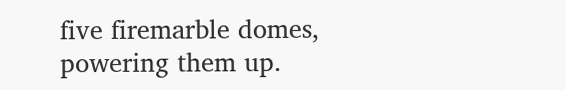five firemarble domes, powering them up.